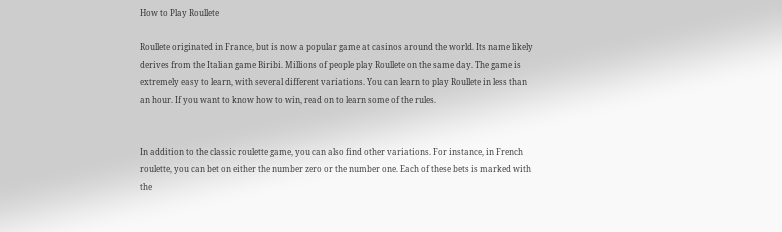How to Play Roullete

Roullete originated in France, but is now a popular game at casinos around the world. Its name likely derives from the Italian game Biribi. Millions of people play Roullete on the same day. The game is extremely easy to learn, with several different variations. You can learn to play Roullete in less than an hour. If you want to know how to win, read on to learn some of the rules.


In addition to the classic roulette game, you can also find other variations. For instance, in French roulette, you can bet on either the number zero or the number one. Each of these bets is marked with the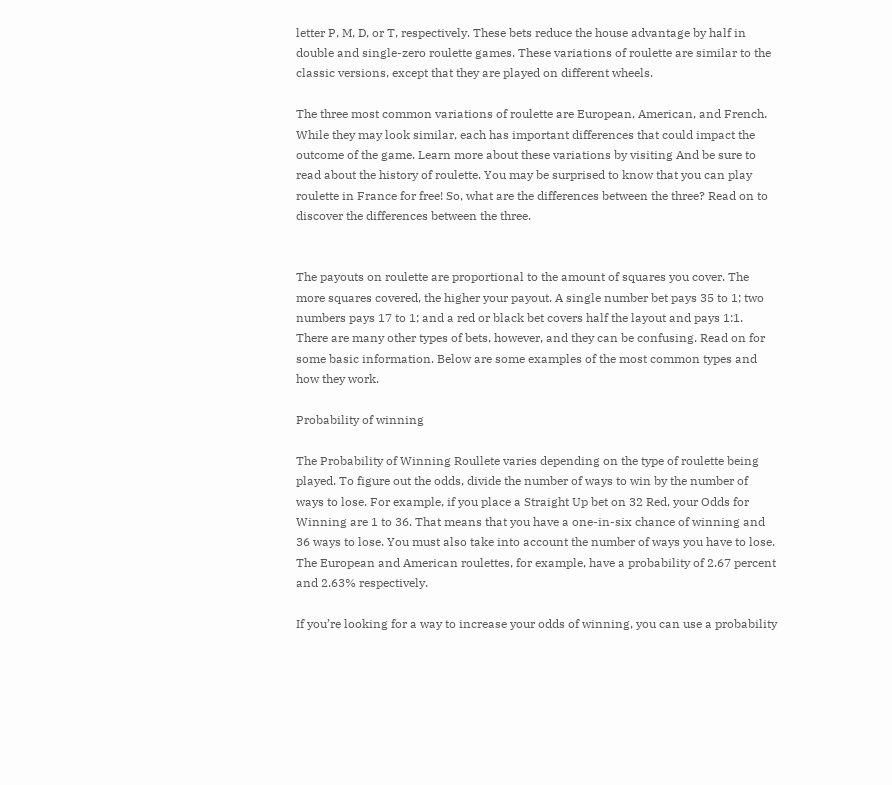letter P, M, D, or T, respectively. These bets reduce the house advantage by half in double and single-zero roulette games. These variations of roulette are similar to the classic versions, except that they are played on different wheels.

The three most common variations of roulette are European, American, and French. While they may look similar, each has important differences that could impact the outcome of the game. Learn more about these variations by visiting And be sure to read about the history of roulette. You may be surprised to know that you can play roulette in France for free! So, what are the differences between the three? Read on to discover the differences between the three.


The payouts on roulette are proportional to the amount of squares you cover. The more squares covered, the higher your payout. A single number bet pays 35 to 1; two numbers pays 17 to 1; and a red or black bet covers half the layout and pays 1:1. There are many other types of bets, however, and they can be confusing. Read on for some basic information. Below are some examples of the most common types and how they work.

Probability of winning

The Probability of Winning Roullete varies depending on the type of roulette being played. To figure out the odds, divide the number of ways to win by the number of ways to lose. For example, if you place a Straight Up bet on 32 Red, your Odds for Winning are 1 to 36. That means that you have a one-in-six chance of winning and 36 ways to lose. You must also take into account the number of ways you have to lose. The European and American roulettes, for example, have a probability of 2.67 percent and 2.63% respectively.

If you’re looking for a way to increase your odds of winning, you can use a probability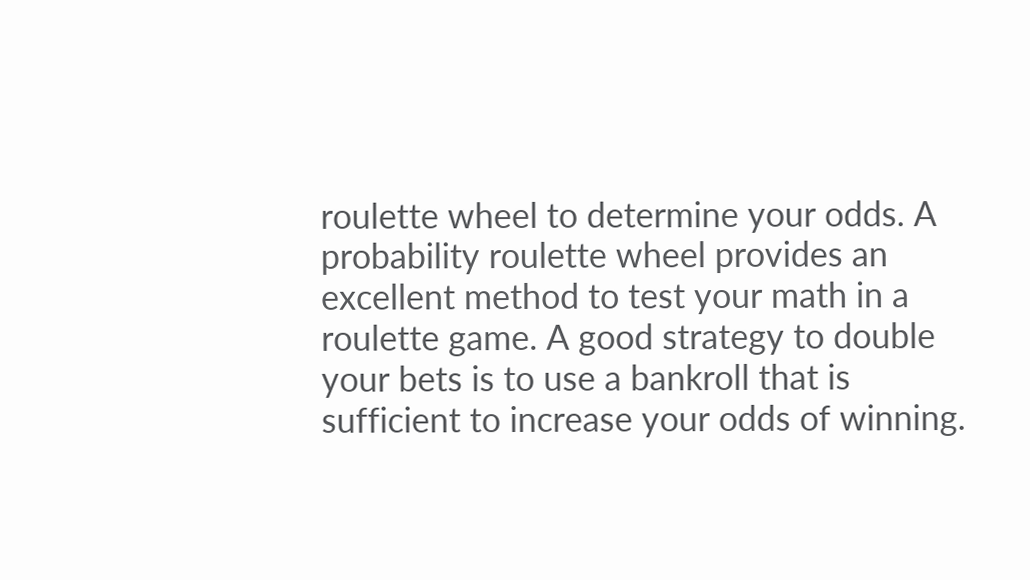roulette wheel to determine your odds. A probability roulette wheel provides an excellent method to test your math in a roulette game. A good strategy to double your bets is to use a bankroll that is sufficient to increase your odds of winning.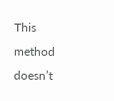This method doesn’t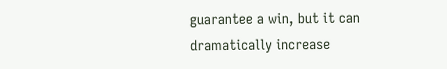guarantee a win, but it can dramatically increase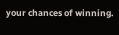your chances of winning.